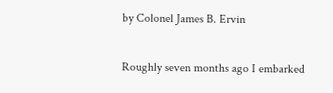by Colonel James B. Ervin

Roughly seven months ago I embarked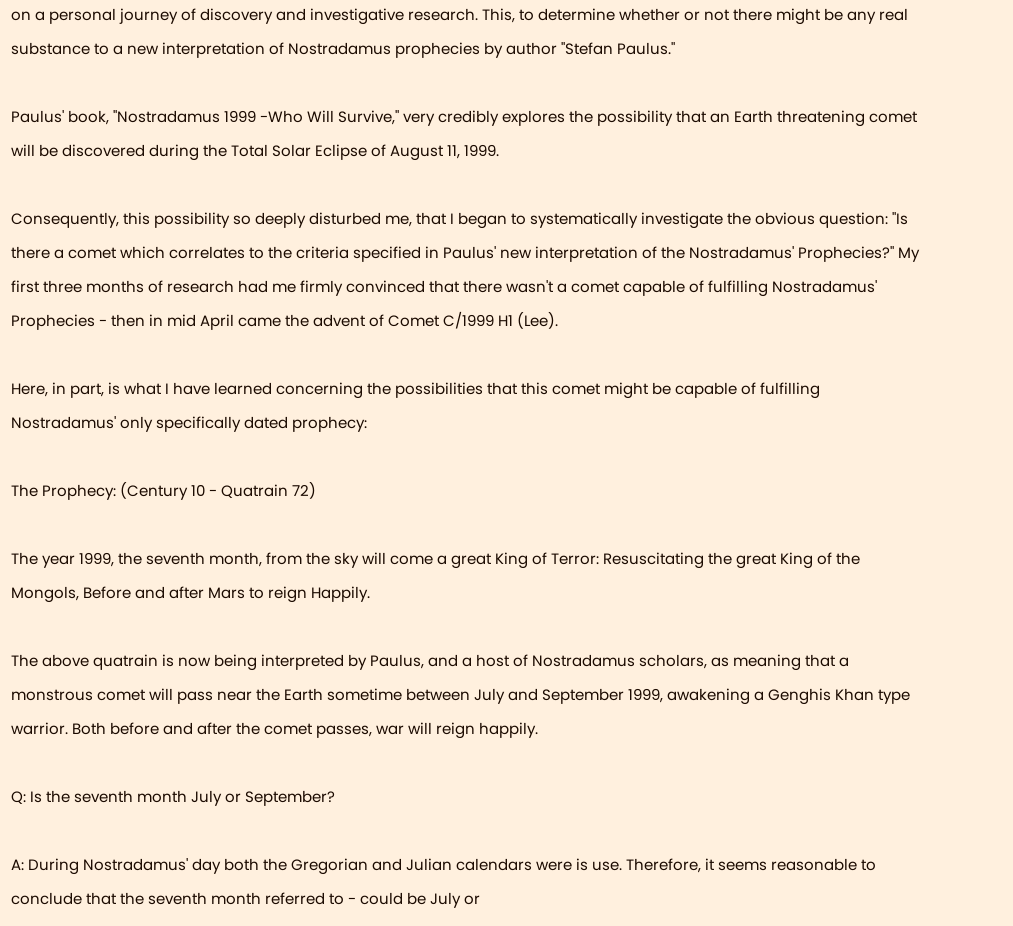on a personal journey of discovery and investigative research. This, to determine whether or not there might be any real substance to a new interpretation of Nostradamus prophecies by author "Stefan Paulus."

Paulus' book, "Nostradamus 1999 -Who Will Survive," very credibly explores the possibility that an Earth threatening comet will be discovered during the Total Solar Eclipse of August 11, 1999.

Consequently, this possibility so deeply disturbed me, that I began to systematically investigate the obvious question: "Is there a comet which correlates to the criteria specified in Paulus' new interpretation of the Nostradamus' Prophecies?" My first three months of research had me firmly convinced that there wasn't a comet capable of fulfilling Nostradamus' Prophecies - then in mid April came the advent of Comet C/1999 H1 (Lee).

Here, in part, is what I have learned concerning the possibilities that this comet might be capable of fulfilling Nostradamus' only specifically dated prophecy:

The Prophecy: (Century 10 - Quatrain 72)

The year 1999, the seventh month, from the sky will come a great King of Terror: Resuscitating the great King of the Mongols, Before and after Mars to reign Happily.

The above quatrain is now being interpreted by Paulus, and a host of Nostradamus scholars, as meaning that a monstrous comet will pass near the Earth sometime between July and September 1999, awakening a Genghis Khan type warrior. Both before and after the comet passes, war will reign happily.

Q: Is the seventh month July or September?

A: During Nostradamus' day both the Gregorian and Julian calendars were is use. Therefore, it seems reasonable to conclude that the seventh month referred to - could be July or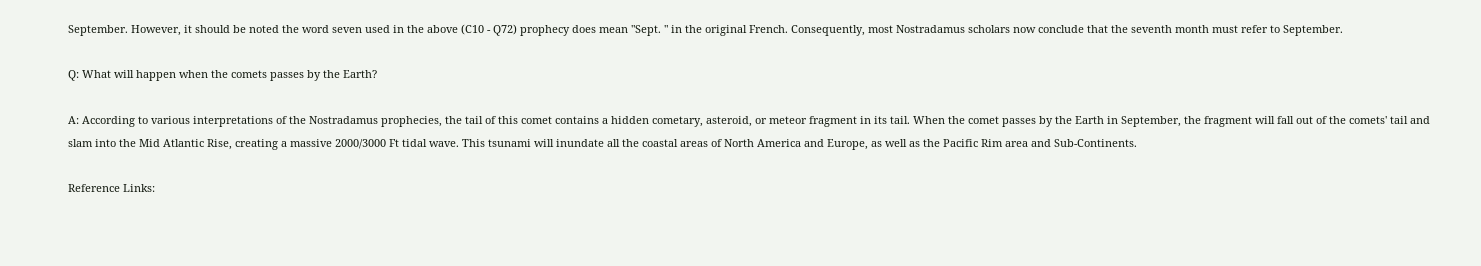September. However, it should be noted the word seven used in the above (C10 - Q72) prophecy does mean "Sept. " in the original French. Consequently, most Nostradamus scholars now conclude that the seventh month must refer to September.

Q: What will happen when the comets passes by the Earth?

A: According to various interpretations of the Nostradamus prophecies, the tail of this comet contains a hidden cometary, asteroid, or meteor fragment in its tail. When the comet passes by the Earth in September, the fragment will fall out of the comets' tail and slam into the Mid Atlantic Rise, creating a massive 2000/3000 Ft tidal wave. This tsunami will inundate all the coastal areas of North America and Europe, as well as the Pacific Rim area and Sub-Continents.

Reference Links: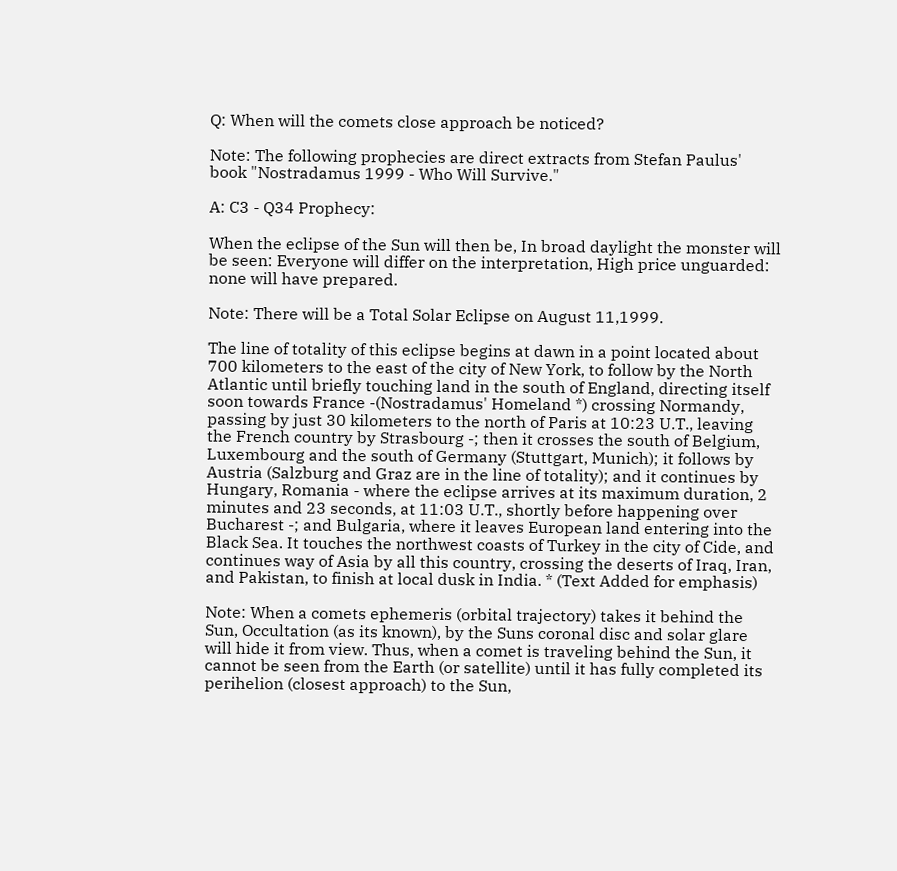Q: When will the comets close approach be noticed?

Note: The following prophecies are direct extracts from Stefan Paulus' book "Nostradamus 1999 - Who Will Survive."

A: C3 - Q34 Prophecy:

When the eclipse of the Sun will then be, In broad daylight the monster will be seen: Everyone will differ on the interpretation, High price unguarded: none will have prepared.

Note: There will be a Total Solar Eclipse on August 11,1999.

The line of totality of this eclipse begins at dawn in a point located about 700 kilometers to the east of the city of New York, to follow by the North Atlantic until briefly touching land in the south of England, directing itself soon towards France -(Nostradamus' Homeland *) crossing Normandy, passing by just 30 kilometers to the north of Paris at 10:23 U.T., leaving the French country by Strasbourg -; then it crosses the south of Belgium, Luxembourg and the south of Germany (Stuttgart, Munich); it follows by Austria (Salzburg and Graz are in the line of totality); and it continues by Hungary, Romania - where the eclipse arrives at its maximum duration, 2 minutes and 23 seconds, at 11:03 U.T., shortly before happening over Bucharest -; and Bulgaria, where it leaves European land entering into the Black Sea. It touches the northwest coasts of Turkey in the city of Cide, and continues way of Asia by all this country, crossing the deserts of Iraq, Iran, and Pakistan, to finish at local dusk in India. * (Text Added for emphasis)

Note: When a comets ephemeris (orbital trajectory) takes it behind the Sun, Occultation (as its known), by the Suns coronal disc and solar glare will hide it from view. Thus, when a comet is traveling behind the Sun, it cannot be seen from the Earth (or satellite) until it has fully completed its perihelion (closest approach) to the Sun,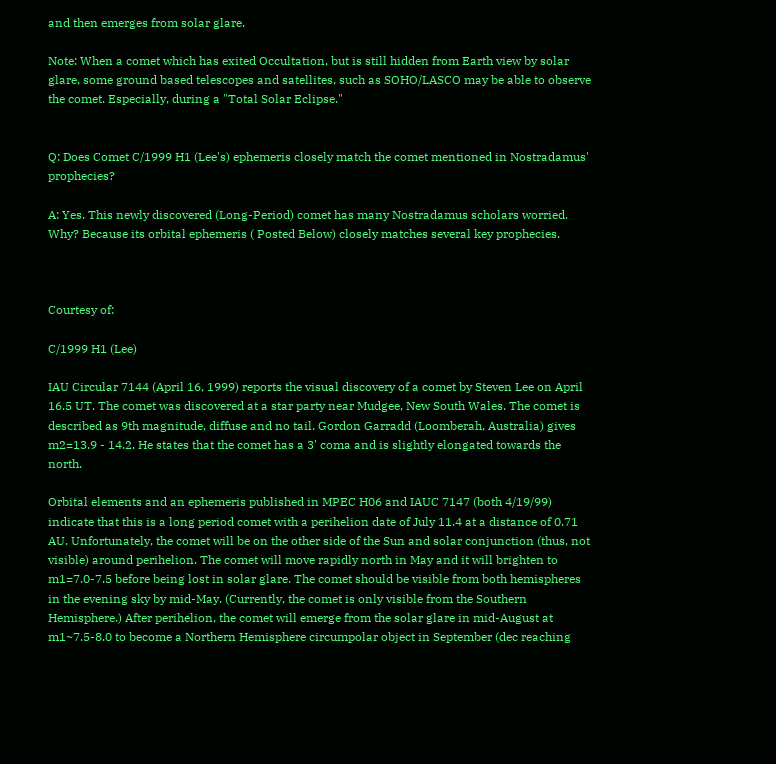and then emerges from solar glare.

Note: When a comet which has exited Occultation, but is still hidden from Earth view by solar glare, some ground based telescopes and satellites, such as SOHO/LASCO may be able to observe the comet. Especially, during a "Total Solar Eclipse."


Q: Does Comet C/1999 H1 (Lee's) ephemeris closely match the comet mentioned in Nostradamus' prophecies?

A: Yes. This newly discovered (Long-Period) comet has many Nostradamus scholars worried. Why? Because its orbital ephemeris ( Posted Below) closely matches several key prophecies.



Courtesy of:

C/1999 H1 (Lee)

IAU Circular 7144 (April 16, 1999) reports the visual discovery of a comet by Steven Lee on April 16.5 UT. The comet was discovered at a star party near Mudgee, New South Wales. The comet is described as 9th magnitude, diffuse and no tail. Gordon Garradd (Loomberah, Australia) gives m2=13.9 - 14.2. He states that the comet has a 3' coma and is slightly elongated towards the north.

Orbital elements and an ephemeris published in MPEC H06 and IAUC 7147 (both 4/19/99) indicate that this is a long period comet with a perihelion date of July 11.4 at a distance of 0.71 AU. Unfortunately, the comet will be on the other side of the Sun and solar conjunction (thus, not visible) around perihelion. The comet will move rapidly north in May and it will brighten to m1=7.0-7.5 before being lost in solar glare. The comet should be visible from both hemispheres in the evening sky by mid-May. (Currently, the comet is only visible from the Southern Hemisphere.) After perihelion, the comet will emerge from the solar glare in mid-August at m1~7.5-8.0 to become a Northern Hemisphere circumpolar object in September (dec reaching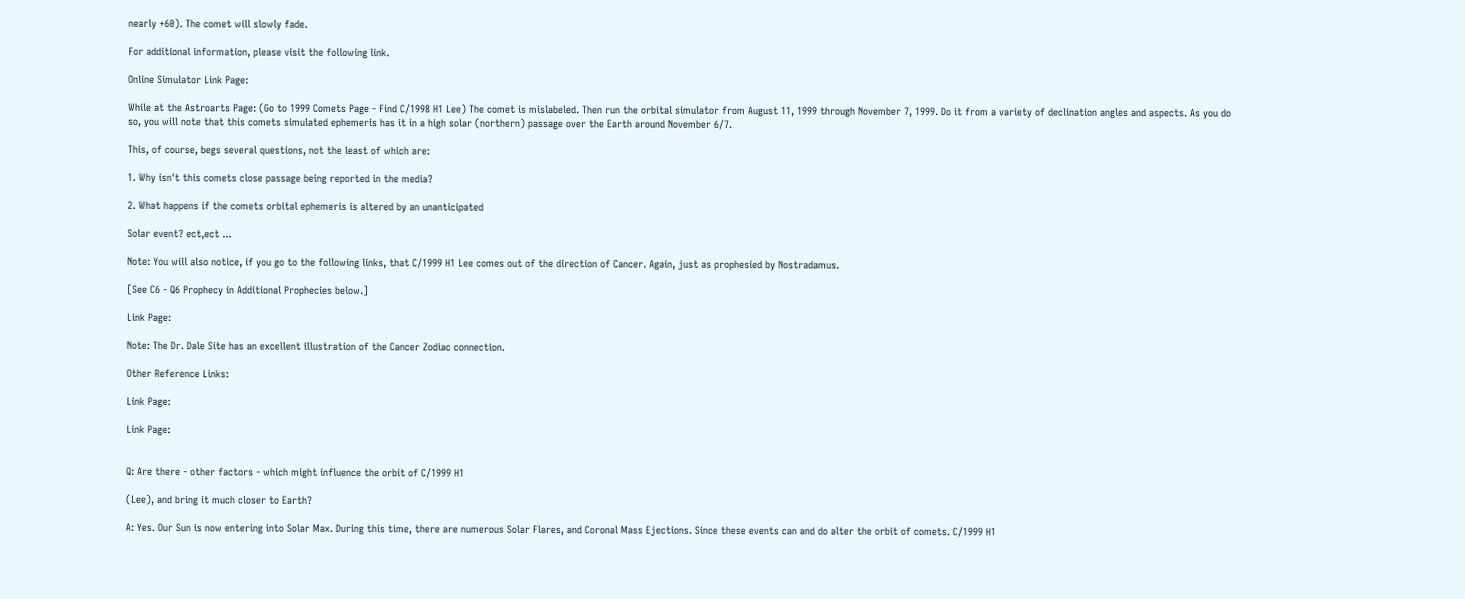nearly +60). The comet will slowly fade.

For additional information, please visit the following link.

Online Simulator Link Page:

While at the Astroarts Page: (Go to 1999 Comets Page - Find C/1998 H1 Lee) The comet is mislabeled. Then run the orbital simulator from August 11, 1999 through November 7, 1999. Do it from a variety of declination angles and aspects. As you do so, you will note that this comets simulated ephemeris has it in a high solar (northern) passage over the Earth around November 6/7.

This, of course, begs several questions, not the least of which are:

1. Why isn't this comets close passage being reported in the media?

2. What happens if the comets orbital ephemeris is altered by an unanticipated

Solar event? ect,ect ...

Note: You will also notice, if you go to the following links, that C/1999 H1 Lee comes out of the direction of Cancer. Again, just as prophesied by Nostradamus.

[See C6 - Q6 Prophecy in Additional Prophecies below.]

Link Page:

Note: The Dr. Dale Site has an excellent illustration of the Cancer Zodiac connection.

Other Reference Links:

Link Page:

Link Page:


Q: Are there - other factors - which might influence the orbit of C/1999 H1

(Lee), and bring it much closer to Earth?

A: Yes. Our Sun is now entering into Solar Max. During this time, there are numerous Solar Flares, and Coronal Mass Ejections. Since these events can and do alter the orbit of comets. C/1999 H1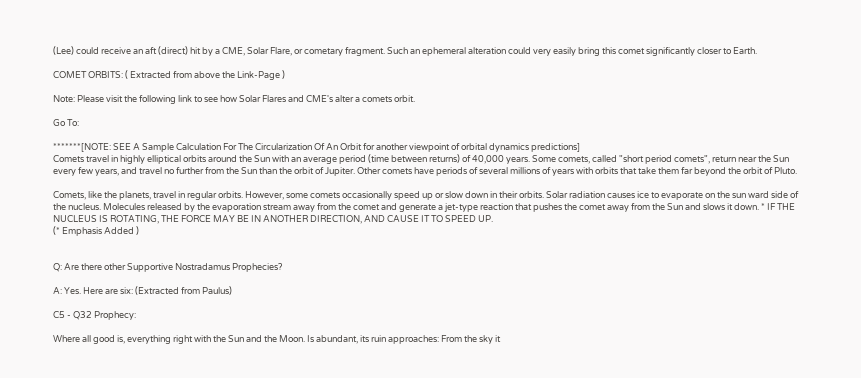(Lee) could receive an aft (direct) hit by a CME, Solar Flare, or cometary fragment. Such an ephemeral alteration could very easily bring this comet significantly closer to Earth.

COMET ORBITS: ( Extracted from above the Link-Page )

Note: Please visit the following link to see how Solar Flares and CME's alter a comets orbit.

Go To:

*******[NOTE: SEE A Sample Calculation For The Circularization Of An Orbit for another viewpoint of orbital dynamics predictions]
Comets travel in highly elliptical orbits around the Sun with an average period (time between returns) of 40,000 years. Some comets, called "short period comets", return near the Sun every few years, and travel no further from the Sun than the orbit of Jupiter. Other comets have periods of several millions of years with orbits that take them far beyond the orbit of Pluto.

Comets, like the planets, travel in regular orbits. However, some comets occasionally speed up or slow down in their orbits. Solar radiation causes ice to evaporate on the sun ward side of the nucleus. Molecules released by the evaporation stream away from the comet and generate a jet-type reaction that pushes the comet away from the Sun and slows it down. * IF THE NUCLEUS IS ROTATING, THE FORCE MAY BE IN ANOTHER DIRECTION, AND CAUSE IT TO SPEED UP.
(* Emphasis Added )


Q: Are there other Supportive Nostradamus Prophecies?

A: Yes. Here are six: (Extracted from Paulus)

C5 - Q32 Prophecy:

Where all good is, everything right with the Sun and the Moon. Is abundant, its ruin approaches: From the sky it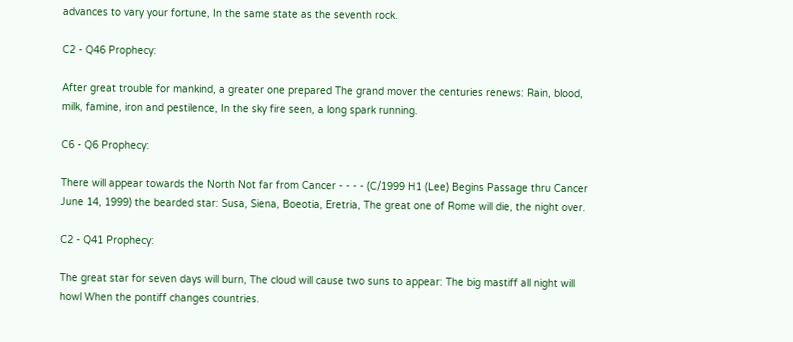advances to vary your fortune, In the same state as the seventh rock.

C2 - Q46 Prophecy:

After great trouble for mankind, a greater one prepared The grand mover the centuries renews: Rain, blood, milk, famine, iron and pestilence, In the sky fire seen, a long spark running.

C6 - Q6 Prophecy:

There will appear towards the North Not far from Cancer - - - - (C/1999 H1 (Lee) Begins Passage thru Cancer June 14, 1999) the bearded star: Susa, Siena, Boeotia, Eretria, The great one of Rome will die, the night over.

C2 - Q41 Prophecy:

The great star for seven days will burn, The cloud will cause two suns to appear: The big mastiff all night will howl When the pontiff changes countries.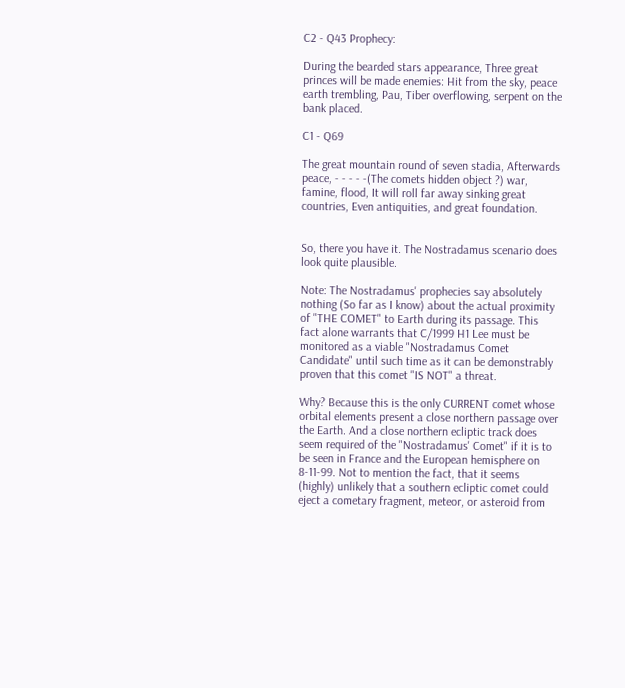C2 - Q43 Prophecy:

During the bearded stars appearance, Three great princes will be made enemies: Hit from the sky, peace earth trembling, Pau, Tiber overflowing, serpent on the bank placed.

C1 - Q69

The great mountain round of seven stadia, Afterwards peace, - - - - -(The comets hidden object ?) war, famine, flood, It will roll far away sinking great countries, Even antiquities, and great foundation.


So, there you have it. The Nostradamus scenario does look quite plausible.

Note: The Nostradamus' prophecies say absolutely nothing (So far as I know) about the actual proximity of "THE COMET" to Earth during its passage. This fact alone warrants that C/1999 H1 Lee must be monitored as a viable "Nostradamus Comet Candidate" until such time as it can be demonstrably proven that this comet "IS NOT" a threat.

Why? Because this is the only CURRENT comet whose orbital elements present a close northern passage over the Earth. And a close northern ecliptic track does seem required of the "Nostradamus' Comet" if it is to be seen in France and the European hemisphere on 8-11-99. Not to mention the fact, that it seems (highly) unlikely that a southern ecliptic comet could eject a cometary fragment, meteor, or asteroid from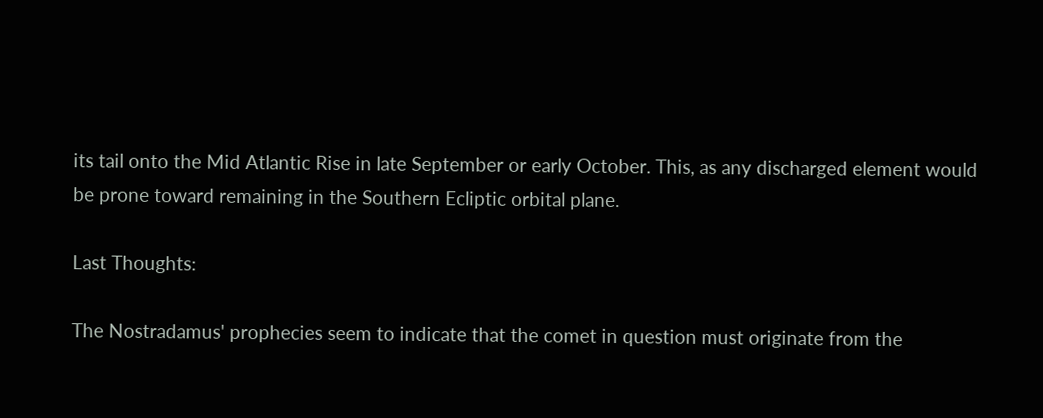its tail onto the Mid Atlantic Rise in late September or early October. This, as any discharged element would be prone toward remaining in the Southern Ecliptic orbital plane.

Last Thoughts:

The Nostradamus' prophecies seem to indicate that the comet in question must originate from the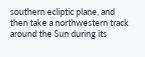southern ecliptic plane, and then take a northwestern track around the Sun during its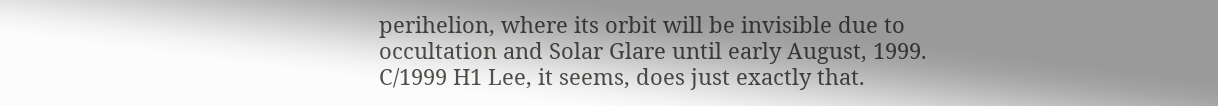perihelion, where its orbit will be invisible due to occultation and Solar Glare until early August, 1999. C/1999 H1 Lee, it seems, does just exactly that.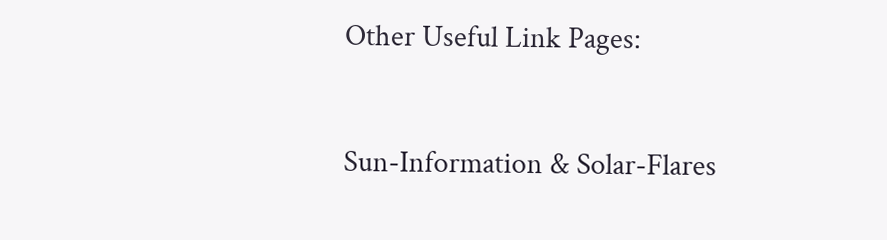Other Useful Link Pages:


Sun-Information & Solar-Flares